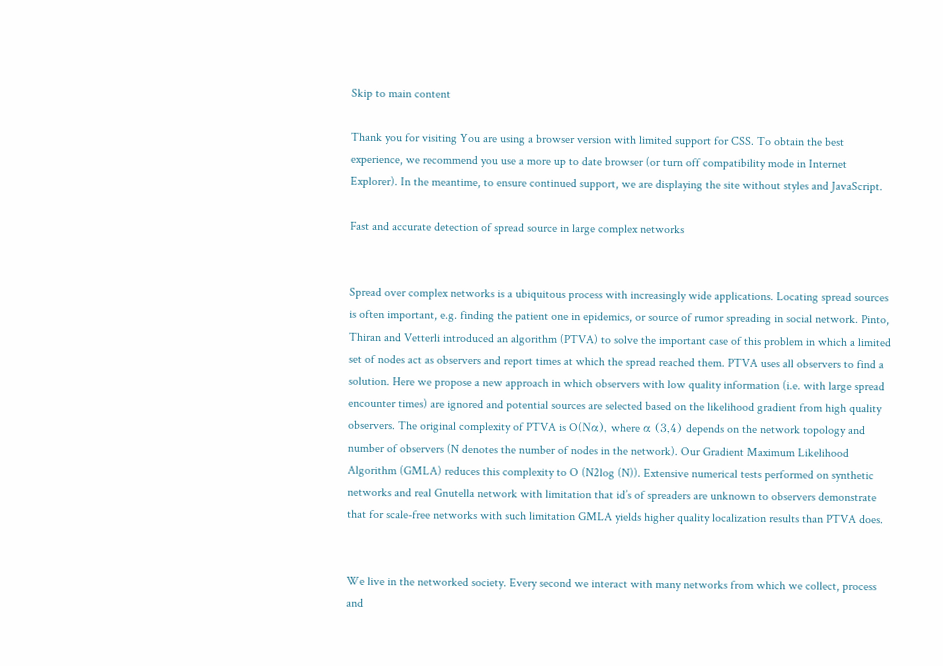Skip to main content

Thank you for visiting You are using a browser version with limited support for CSS. To obtain the best experience, we recommend you use a more up to date browser (or turn off compatibility mode in Internet Explorer). In the meantime, to ensure continued support, we are displaying the site without styles and JavaScript.

Fast and accurate detection of spread source in large complex networks


Spread over complex networks is a ubiquitous process with increasingly wide applications. Locating spread sources is often important, e.g. finding the patient one in epidemics, or source of rumor spreading in social network. Pinto, Thiran and Vetterli introduced an algorithm (PTVA) to solve the important case of this problem in which a limited set of nodes act as observers and report times at which the spread reached them. PTVA uses all observers to find a solution. Here we propose a new approach in which observers with low quality information (i.e. with large spread encounter times) are ignored and potential sources are selected based on the likelihood gradient from high quality observers. The original complexity of PTVA is O(Nα), where α (3,4) depends on the network topology and number of observers (N denotes the number of nodes in the network). Our Gradient Maximum Likelihood Algorithm (GMLA) reduces this complexity to O (N2log (N)). Extensive numerical tests performed on synthetic networks and real Gnutella network with limitation that id’s of spreaders are unknown to observers demonstrate that for scale-free networks with such limitation GMLA yields higher quality localization results than PTVA does.


We live in the networked society. Every second we interact with many networks from which we collect, process and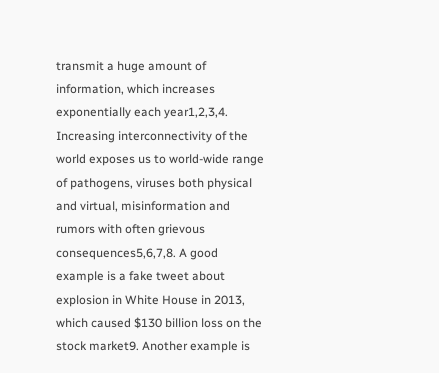transmit a huge amount of information, which increases exponentially each year1,2,3,4. Increasing interconnectivity of the world exposes us to world-wide range of pathogens, viruses both physical and virtual, misinformation and rumors with often grievous consequences5,6,7,8. A good example is a fake tweet about explosion in White House in 2013, which caused $130 billion loss on the stock market9. Another example is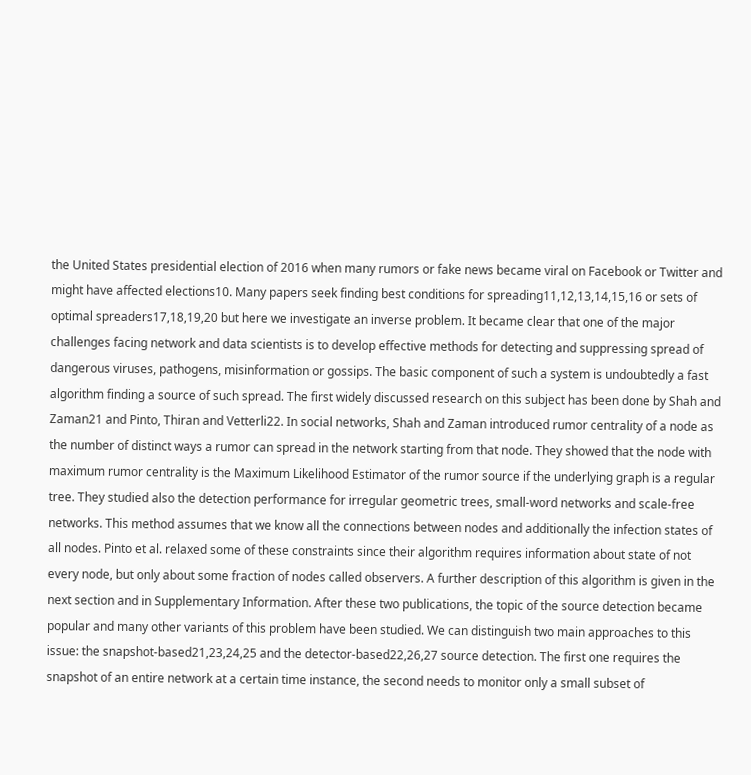the United States presidential election of 2016 when many rumors or fake news became viral on Facebook or Twitter and might have affected elections10. Many papers seek finding best conditions for spreading11,12,13,14,15,16 or sets of optimal spreaders17,18,19,20 but here we investigate an inverse problem. It became clear that one of the major challenges facing network and data scientists is to develop effective methods for detecting and suppressing spread of dangerous viruses, pathogens, misinformation or gossips. The basic component of such a system is undoubtedly a fast algorithm finding a source of such spread. The first widely discussed research on this subject has been done by Shah and Zaman21 and Pinto, Thiran and Vetterli22. In social networks, Shah and Zaman introduced rumor centrality of a node as the number of distinct ways a rumor can spread in the network starting from that node. They showed that the node with maximum rumor centrality is the Maximum Likelihood Estimator of the rumor source if the underlying graph is a regular tree. They studied also the detection performance for irregular geometric trees, small-word networks and scale-free networks. This method assumes that we know all the connections between nodes and additionally the infection states of all nodes. Pinto et al. relaxed some of these constraints since their algorithm requires information about state of not every node, but only about some fraction of nodes called observers. A further description of this algorithm is given in the next section and in Supplementary Information. After these two publications, the topic of the source detection became popular and many other variants of this problem have been studied. We can distinguish two main approaches to this issue: the snapshot-based21,23,24,25 and the detector-based22,26,27 source detection. The first one requires the snapshot of an entire network at a certain time instance, the second needs to monitor only a small subset of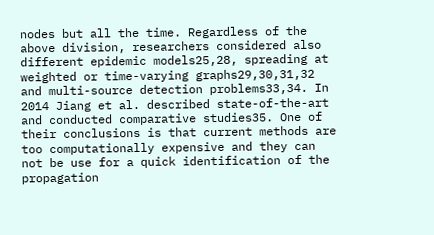nodes but all the time. Regardless of the above division, researchers considered also different epidemic models25,28, spreading at weighted or time-varying graphs29,30,31,32 and multi-source detection problems33,34. In 2014 Jiang et al. described state-of-the-art and conducted comparative studies35. One of their conclusions is that current methods are too computationally expensive and they can not be use for a quick identification of the propagation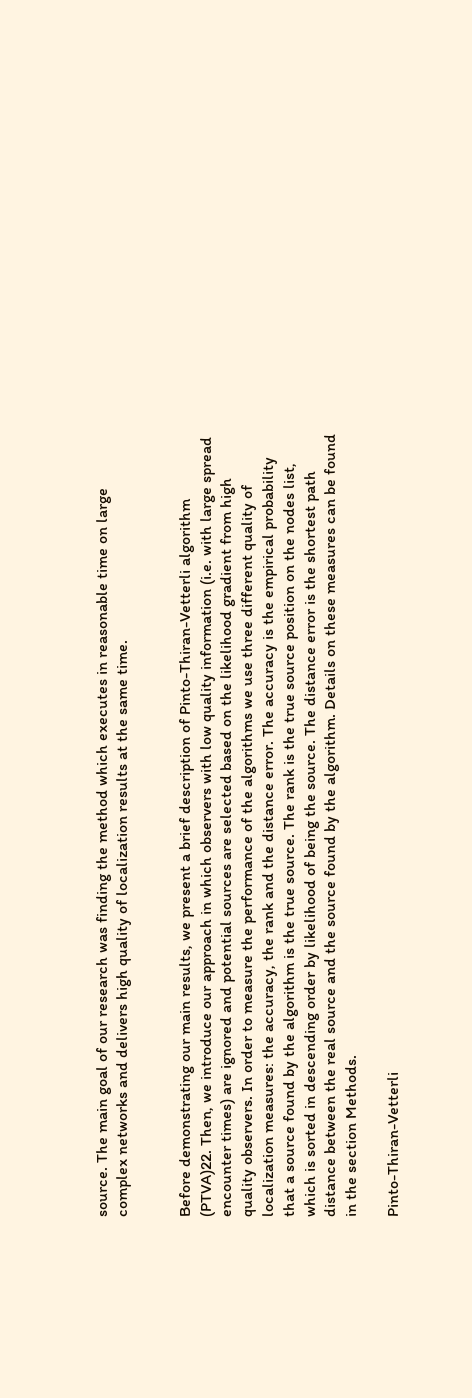source. The main goal of our research was finding the method which executes in reasonable time on large complex networks and delivers high quality of localization results at the same time.


Before demonstrating our main results, we present a brief description of Pinto-Thiran-Vetterli algorithm (PTVA)22. Then, we introduce our approach in which observers with low quality information (i.e. with large spread encounter times) are ignored and potential sources are selected based on the likelihood gradient from high quality observers. In order to measure the performance of the algorithms we use three different quality of localization measures: the accuracy, the rank and the distance error. The accuracy is the empirical probability that a source found by the algorithm is the true source. The rank is the true source position on the nodes list, which is sorted in descending order by likelihood of being the source. The distance error is the shortest path distance between the real source and the source found by the algorithm. Details on these measures can be found in the section Methods.

Pinto-Thiran-Vetterli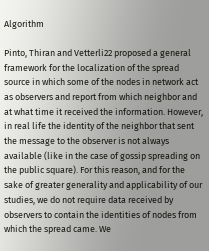Algorithm

Pinto, Thiran and Vetterli22 proposed a general framework for the localization of the spread source in which some of the nodes in network act as observers and report from which neighbor and at what time it received the information. However, in real life the identity of the neighbor that sent the message to the observer is not always available (like in the case of gossip spreading on the public square). For this reason, and for the sake of greater generality and applicability of our studies, we do not require data received by observers to contain the identities of nodes from which the spread came. We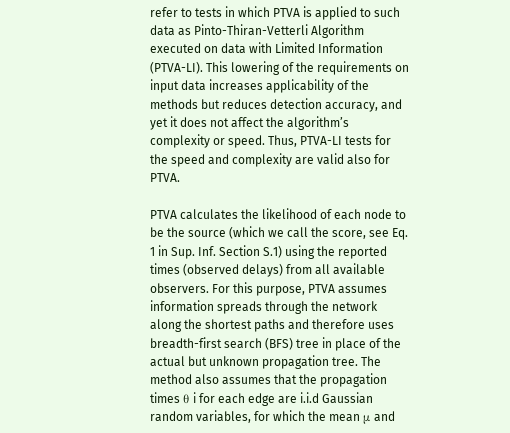refer to tests in which PTVA is applied to such data as Pinto-Thiran-Vetterli Algorithm executed on data with Limited Information (PTVA-LI). This lowering of the requirements on input data increases applicability of the methods but reduces detection accuracy, and yet it does not affect the algorithm’s complexity or speed. Thus, PTVA-LI tests for the speed and complexity are valid also for PTVA.

PTVA calculates the likelihood of each node to be the source (which we call the score, see Eq. 1 in Sup. Inf. Section S.1) using the reported times (observed delays) from all available observers. For this purpose, PTVA assumes information spreads through the network along the shortest paths and therefore uses breadth-first search (BFS) tree in place of the actual but unknown propagation tree. The method also assumes that the propagation times θ i for each edge are i.i.d Gaussian random variables, for which the mean μ and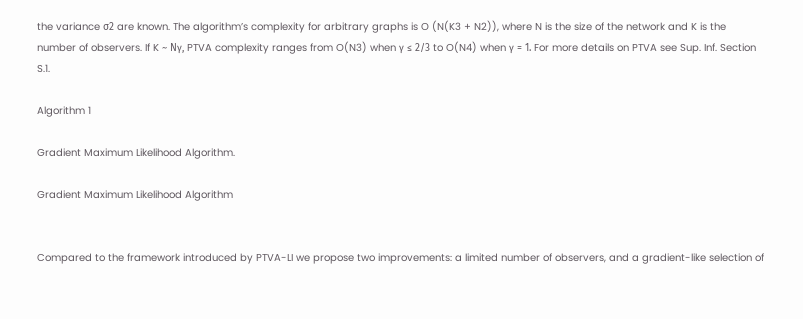the variance σ2 are known. The algorithm’s complexity for arbitrary graphs is O (N(K3 + N2)), where N is the size of the network and K is the number of observers. If K ~ Nγ, PTVA complexity ranges from O(N3) when γ ≤ 2/3 to O(N4) when γ = 1. For more details on PTVA see Sup. Inf. Section S.1.

Algorithm 1

Gradient Maximum Likelihood Algorithm.

Gradient Maximum Likelihood Algorithm


Compared to the framework introduced by PTVA-LI we propose two improvements: a limited number of observers, and a gradient-like selection of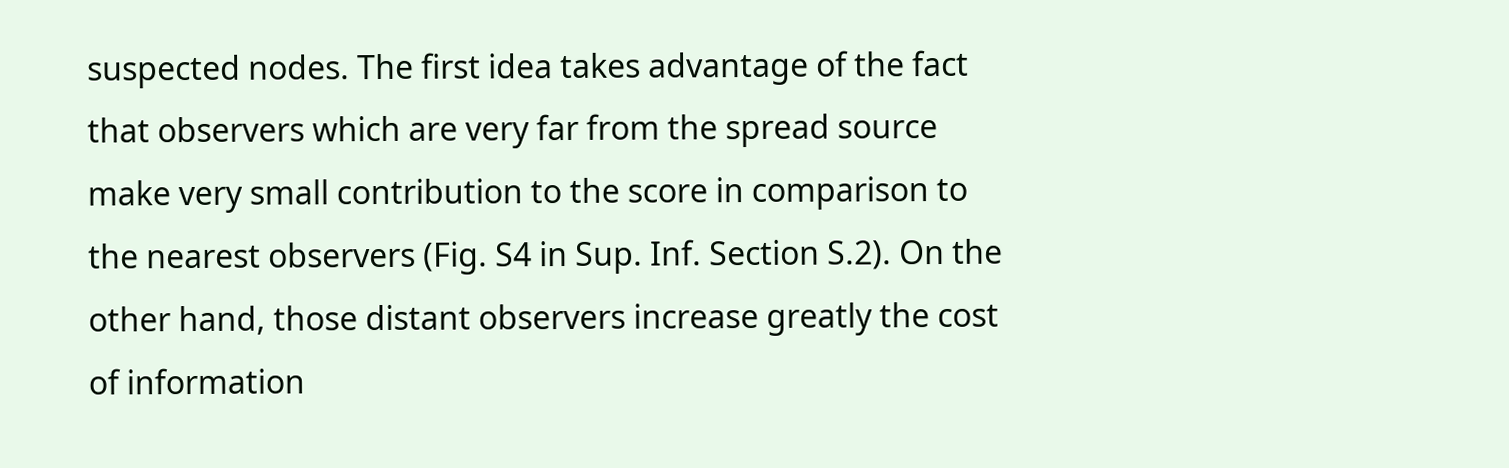suspected nodes. The first idea takes advantage of the fact that observers which are very far from the spread source make very small contribution to the score in comparison to the nearest observers (Fig. S4 in Sup. Inf. Section S.2). On the other hand, those distant observers increase greatly the cost of information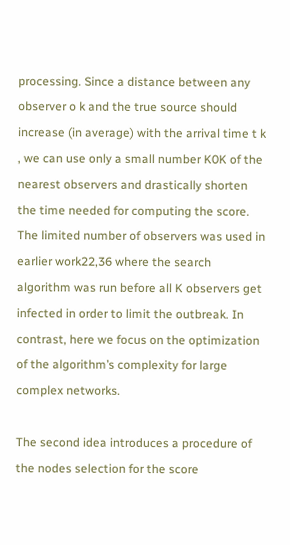processing. Since a distance between any observer o k and the true source should increase (in average) with the arrival time t k , we can use only a small number K0K of the nearest observers and drastically shorten the time needed for computing the score. The limited number of observers was used in earlier work22,36 where the search algorithm was run before all K observers get infected in order to limit the outbreak. In contrast, here we focus on the optimization of the algorithm’s complexity for large complex networks.

The second idea introduces a procedure of the nodes selection for the score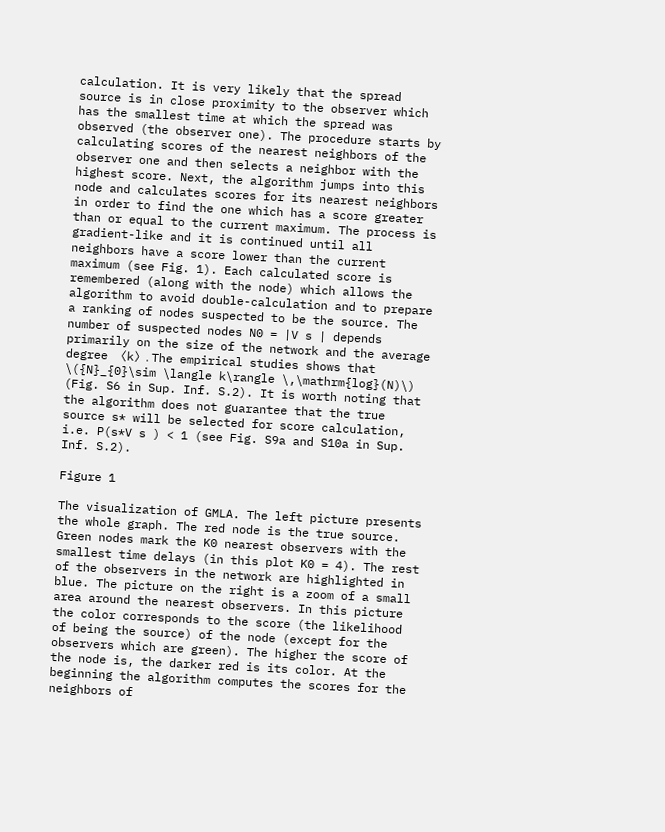calculation. It is very likely that the spread source is in close proximity to the observer which has the smallest time at which the spread was observed (the observer one). The procedure starts by calculating scores of the nearest neighbors of the observer one and then selects a neighbor with the highest score. Next, the algorithm jumps into this node and calculates scores for its nearest neighbors in order to find the one which has a score greater than or equal to the current maximum. The process is gradient-like and it is continued until all neighbors have a score lower than the current maximum (see Fig. 1). Each calculated score is remembered (along with the node) which allows the algorithm to avoid double-calculation and to prepare a ranking of nodes suspected to be the source. The number of suspected nodes N0 = |V s | depends primarily on the size of the network and the average degree 〈k〉. The empirical studies shows that \({N}_{0}\sim \langle k\rangle \,\mathrm{log}(N)\) (Fig. S6 in Sup. Inf. S.2). It is worth noting that the algorithm does not guarantee that the true source s* will be selected for score calculation, i.e. P(s*V s ) < 1 (see Fig. S9a and S10a in Sup. Inf. S.2).

Figure 1

The visualization of GMLA. The left picture presents the whole graph. The red node is the true source. Green nodes mark the K0 nearest observers with the smallest time delays (in this plot K0 = 4). The rest of the observers in the network are highlighted in blue. The picture on the right is a zoom of a small area around the nearest observers. In this picture the color corresponds to the score (the likelihood of being the source) of the node (except for the observers which are green). The higher the score of the node is, the darker red is its color. At the beginning the algorithm computes the scores for the neighbors of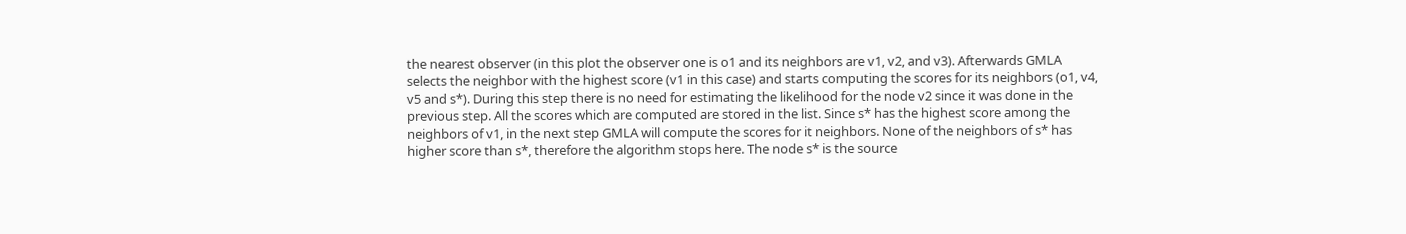the nearest observer (in this plot the observer one is o1 and its neighbors are v1, v2, and v3). Afterwards GMLA selects the neighbor with the highest score (v1 in this case) and starts computing the scores for its neighbors (o1, v4, v5 and s*). During this step there is no need for estimating the likelihood for the node v2 since it was done in the previous step. All the scores which are computed are stored in the list. Since s* has the highest score among the neighbors of v1, in the next step GMLA will compute the scores for it neighbors. None of the neighbors of s* has higher score than s*, therefore the algorithm stops here. The node s* is the source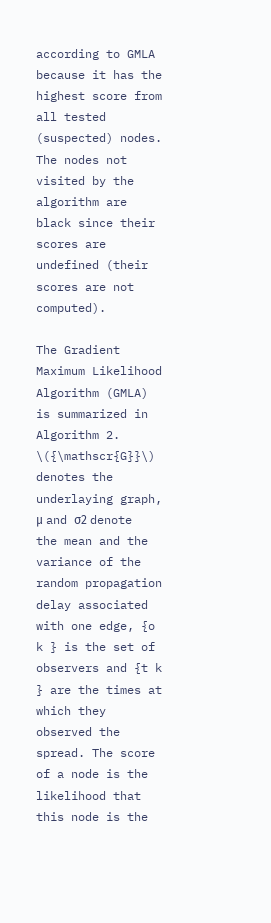according to GMLA because it has the highest score from all tested (suspected) nodes. The nodes not visited by the algorithm are black since their scores are undefined (their scores are not computed).

The Gradient Maximum Likelihood Algorithm (GMLA) is summarized in Algorithm 2. \({\mathscr{G}}\) denotes the underlaying graph, μ and σ2 denote the mean and the variance of the random propagation delay associated with one edge, {o k } is the set of observers and {t k } are the times at which they observed the spread. The score of a node is the likelihood that this node is the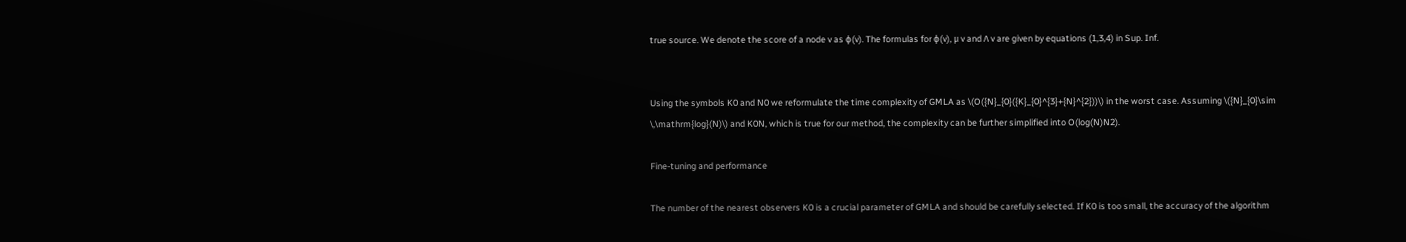true source. We denote the score of a node v as ϕ(v). The formulas for ϕ(v), μ v and Λ v are given by equations (1,3,4) in Sup. Inf.


Using the symbols K0 and N0 we reformulate the time complexity of GMLA as \(O({N}_{0}({K}_{0}^{3}+{N}^{2}))\) in the worst case. Assuming \({N}_{0}\sim \,\mathrm{log}(N)\) and K0N, which is true for our method, the complexity can be further simplified into O(log(N)N2).

Fine-tuning and performance

The number of the nearest observers K0 is a crucial parameter of GMLA and should be carefully selected. If K0 is too small, the accuracy of the algorithm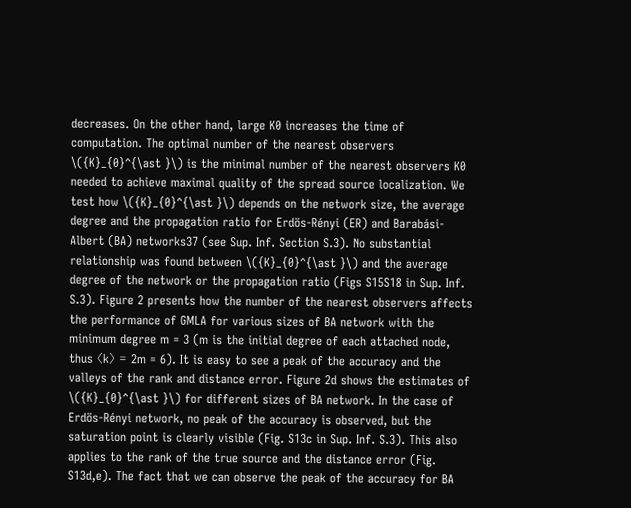decreases. On the other hand, large K0 increases the time of computation. The optimal number of the nearest observers \({K}_{0}^{\ast }\) is the minimal number of the nearest observers K0 needed to achieve maximal quality of the spread source localization. We test how \({K}_{0}^{\ast }\) depends on the network size, the average degree and the propagation ratio for Erdös-Rényi (ER) and Barabási-Albert (BA) networks37 (see Sup. Inf. Section S.3). No substantial relationship was found between \({K}_{0}^{\ast }\) and the average degree of the network or the propagation ratio (Figs S15S18 in Sup. Inf. S.3). Figure 2 presents how the number of the nearest observers affects the performance of GMLA for various sizes of BA network with the minimum degree m = 3 (m is the initial degree of each attached node, thus 〈k〉 = 2m = 6). It is easy to see a peak of the accuracy and the valleys of the rank and distance error. Figure 2d shows the estimates of \({K}_{0}^{\ast }\) for different sizes of BA network. In the case of Erdös-Rényi network, no peak of the accuracy is observed, but the saturation point is clearly visible (Fig. S13c in Sup. Inf. S.3). This also applies to the rank of the true source and the distance error (Fig. S13d,e). The fact that we can observe the peak of the accuracy for BA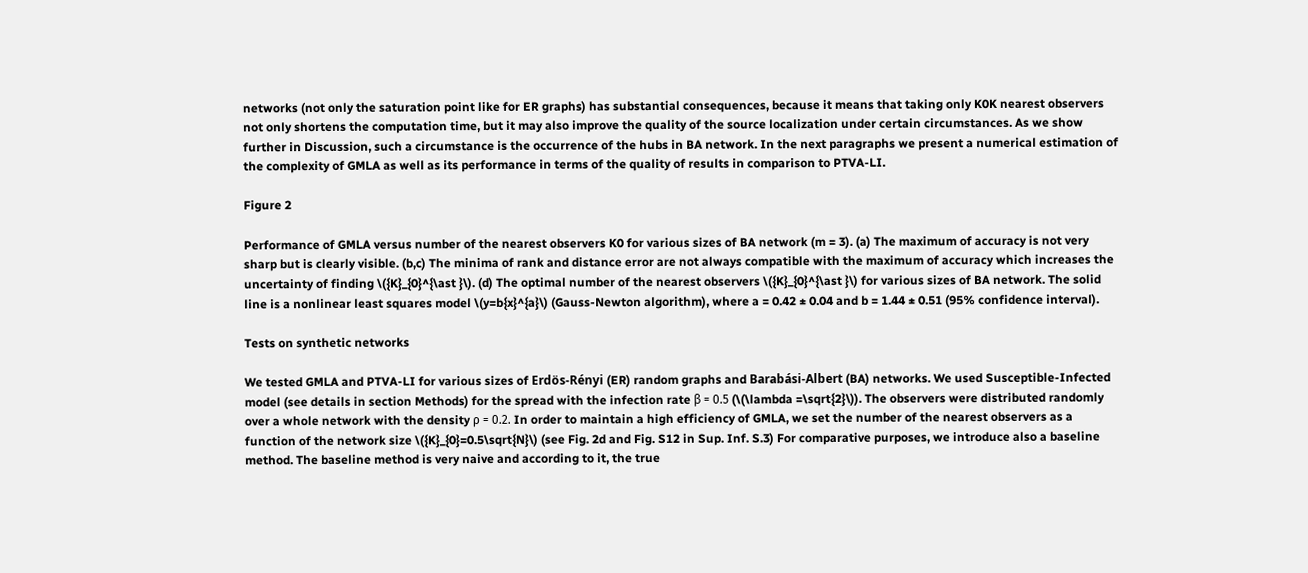networks (not only the saturation point like for ER graphs) has substantial consequences, because it means that taking only K0K nearest observers not only shortens the computation time, but it may also improve the quality of the source localization under certain circumstances. As we show further in Discussion, such a circumstance is the occurrence of the hubs in BA network. In the next paragraphs we present a numerical estimation of the complexity of GMLA as well as its performance in terms of the quality of results in comparison to PTVA-LI.

Figure 2

Performance of GMLA versus number of the nearest observers K0 for various sizes of BA network (m = 3). (a) The maximum of accuracy is not very sharp but is clearly visible. (b,c) The minima of rank and distance error are not always compatible with the maximum of accuracy which increases the uncertainty of finding \({K}_{0}^{\ast }\). (d) The optimal number of the nearest observers \({K}_{0}^{\ast }\) for various sizes of BA network. The solid line is a nonlinear least squares model \(y=b{x}^{a}\) (Gauss-Newton algorithm), where a = 0.42 ± 0.04 and b = 1.44 ± 0.51 (95% confidence interval).

Tests on synthetic networks

We tested GMLA and PTVA-LI for various sizes of Erdös-Rényi (ER) random graphs and Barabási-Albert (BA) networks. We used Susceptible-Infected model (see details in section Methods) for the spread with the infection rate β = 0.5 (\(\lambda =\sqrt{2}\)). The observers were distributed randomly over a whole network with the density ρ = 0.2. In order to maintain a high efficiency of GMLA, we set the number of the nearest observers as a function of the network size \({K}_{0}=0.5\sqrt{N}\) (see Fig. 2d and Fig. S12 in Sup. Inf. S.3) For comparative purposes, we introduce also a baseline method. The baseline method is very naive and according to it, the true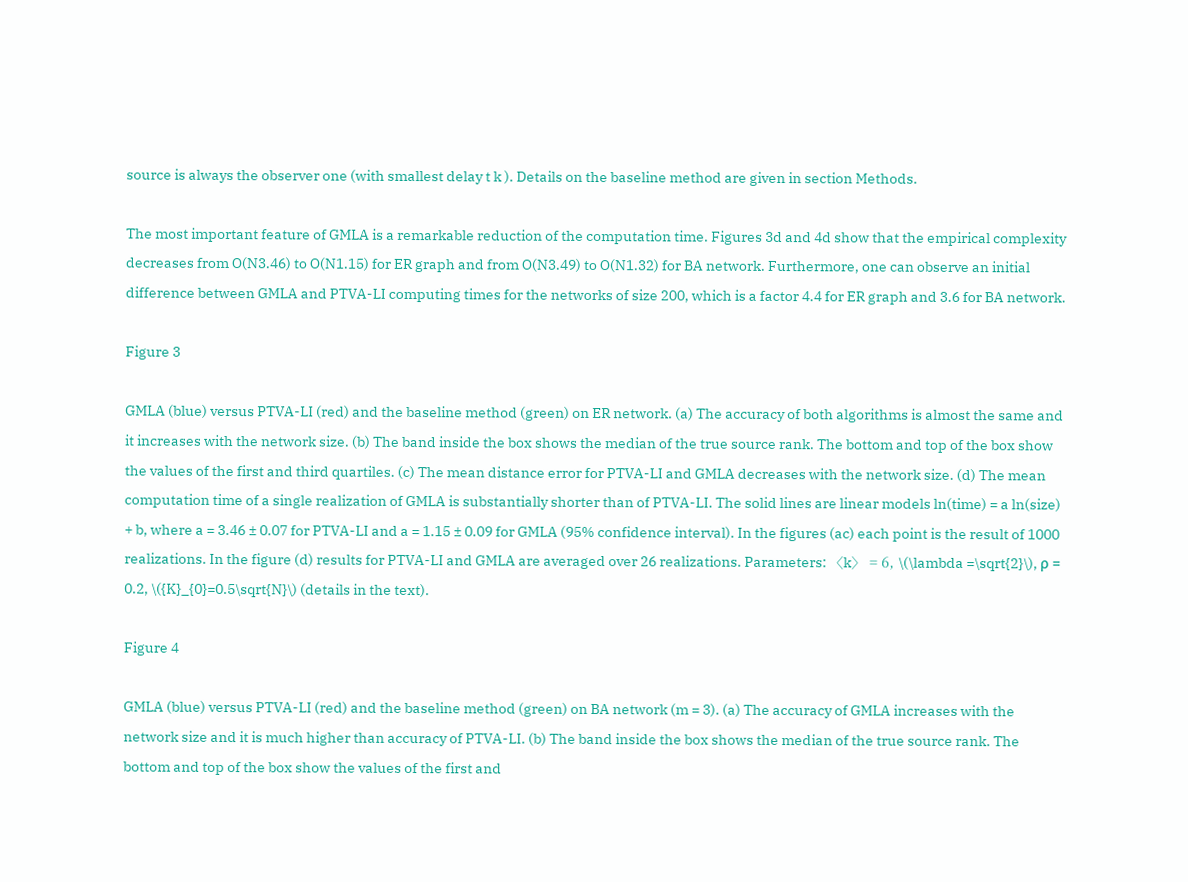source is always the observer one (with smallest delay t k ). Details on the baseline method are given in section Methods.

The most important feature of GMLA is a remarkable reduction of the computation time. Figures 3d and 4d show that the empirical complexity decreases from O(N3.46) to O(N1.15) for ER graph and from O(N3.49) to O(N1.32) for BA network. Furthermore, one can observe an initial difference between GMLA and PTVA-LI computing times for the networks of size 200, which is a factor 4.4 for ER graph and 3.6 for BA network.

Figure 3

GMLA (blue) versus PTVA-LI (red) and the baseline method (green) on ER network. (a) The accuracy of both algorithms is almost the same and it increases with the network size. (b) The band inside the box shows the median of the true source rank. The bottom and top of the box show the values of the first and third quartiles. (c) The mean distance error for PTVA-LI and GMLA decreases with the network size. (d) The mean computation time of a single realization of GMLA is substantially shorter than of PTVA-LI. The solid lines are linear models ln(time) = a ln(size) + b, where a = 3.46 ± 0.07 for PTVA-LI and a = 1.15 ± 0.09 for GMLA (95% confidence interval). In the figures (ac) each point is the result of 1000 realizations. In the figure (d) results for PTVA-LI and GMLA are averaged over 26 realizations. Parameters: 〈k〉 = 6, \(\lambda =\sqrt{2}\), ρ = 0.2, \({K}_{0}=0.5\sqrt{N}\) (details in the text).

Figure 4

GMLA (blue) versus PTVA-LI (red) and the baseline method (green) on BA network (m = 3). (a) The accuracy of GMLA increases with the network size and it is much higher than accuracy of PTVA-LI. (b) The band inside the box shows the median of the true source rank. The bottom and top of the box show the values of the first and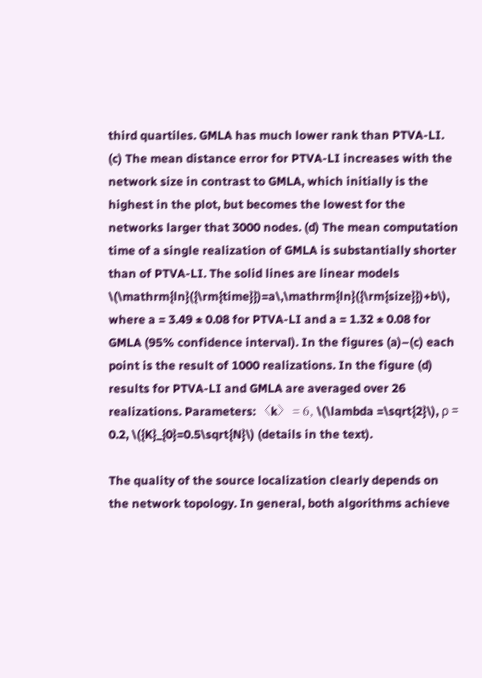third quartiles. GMLA has much lower rank than PTVA-LI. (c) The mean distance error for PTVA-LI increases with the network size in contrast to GMLA, which initially is the highest in the plot, but becomes the lowest for the networks larger that 3000 nodes. (d) The mean computation time of a single realization of GMLA is substantially shorter than of PTVA-LI. The solid lines are linear models \(\mathrm{ln}({\rm{time}})=a\,\mathrm{ln}({\rm{size}})+b\), where a = 3.49 ± 0.08 for PTVA-LI and a = 1.32 ± 0.08 for GMLA (95% confidence interval). In the figures (a)–(c) each point is the result of 1000 realizations. In the figure (d) results for PTVA-LI and GMLA are averaged over 26 realizations. Parameters: 〈k〉 = 6, \(\lambda =\sqrt{2}\), ρ = 0.2, \({K}_{0}=0.5\sqrt{N}\) (details in the text).

The quality of the source localization clearly depends on the network topology. In general, both algorithms achieve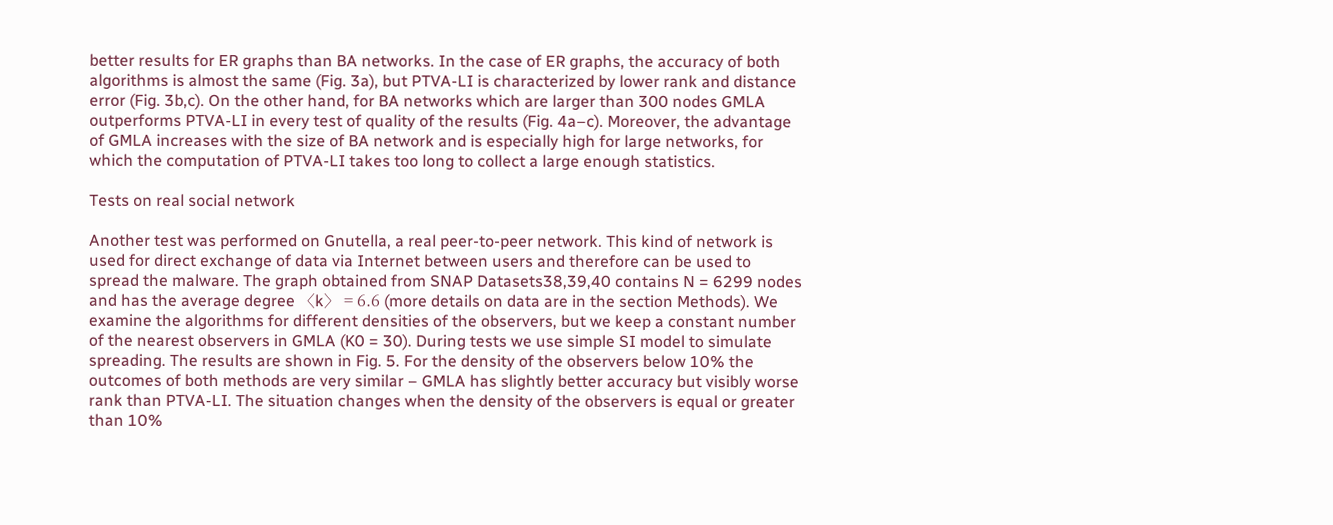better results for ER graphs than BA networks. In the case of ER graphs, the accuracy of both algorithms is almost the same (Fig. 3a), but PTVA-LI is characterized by lower rank and distance error (Fig. 3b,c). On the other hand, for BA networks which are larger than 300 nodes GMLA outperforms PTVA-LI in every test of quality of the results (Fig. 4a–c). Moreover, the advantage of GMLA increases with the size of BA network and is especially high for large networks, for which the computation of PTVA-LI takes too long to collect a large enough statistics.

Tests on real social network

Another test was performed on Gnutella, a real peer-to-peer network. This kind of network is used for direct exchange of data via Internet between users and therefore can be used to spread the malware. The graph obtained from SNAP Datasets38,39,40 contains N = 6299 nodes and has the average degree 〈k〉 = 6.6 (more details on data are in the section Methods). We examine the algorithms for different densities of the observers, but we keep a constant number of the nearest observers in GMLA (K0 = 30). During tests we use simple SI model to simulate spreading. The results are shown in Fig. 5. For the density of the observers below 10% the outcomes of both methods are very similar – GMLA has slightly better accuracy but visibly worse rank than PTVA-LI. The situation changes when the density of the observers is equal or greater than 10%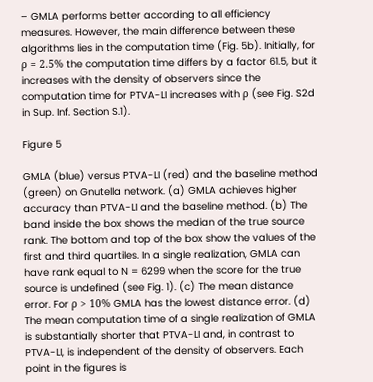– GMLA performs better according to all efficiency measures. However, the main difference between these algorithms lies in the computation time (Fig. 5b). Initially, for ρ = 2.5% the computation time differs by a factor 61.5, but it increases with the density of observers since the computation time for PTVA-LI increases with ρ (see Fig. S2d in Sup. Inf. Section S.1).

Figure 5

GMLA (blue) versus PTVA-LI (red) and the baseline method (green) on Gnutella network. (a) GMLA achieves higher accuracy than PTVA-LI and the baseline method. (b) The band inside the box shows the median of the true source rank. The bottom and top of the box show the values of the first and third quartiles. In a single realization, GMLA can have rank equal to N = 6299 when the score for the true source is undefined (see Fig. 1). (c) The mean distance error. For ρ > 10% GMLA has the lowest distance error. (d) The mean computation time of a single realization of GMLA is substantially shorter that PTVA-LI and, in contrast to PTVA-LI, is independent of the density of observers. Each point in the figures is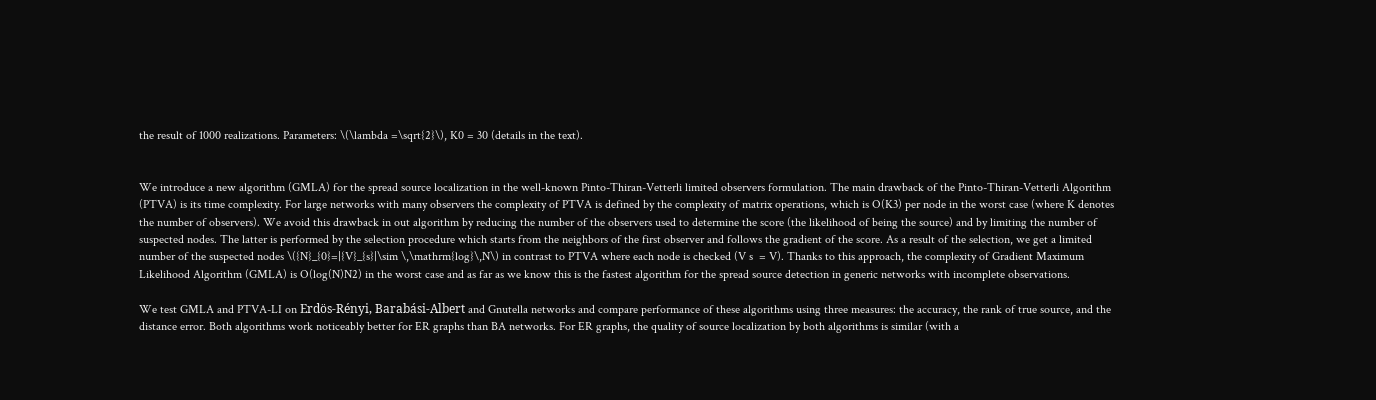the result of 1000 realizations. Parameters: \(\lambda =\sqrt{2}\), K0 = 30 (details in the text).


We introduce a new algorithm (GMLA) for the spread source localization in the well-known Pinto-Thiran-Vetterli limited observers formulation. The main drawback of the Pinto-Thiran-Vetterli Algorithm (PTVA) is its time complexity. For large networks with many observers the complexity of PTVA is defined by the complexity of matrix operations, which is O(K3) per node in the worst case (where K denotes the number of observers). We avoid this drawback in out algorithm by reducing the number of the observers used to determine the score (the likelihood of being the source) and by limiting the number of suspected nodes. The latter is performed by the selection procedure which starts from the neighbors of the first observer and follows the gradient of the score. As a result of the selection, we get a limited number of the suspected nodes \({N}_{0}=|{V}_{s}|\sim \,\mathrm{log}\,N\) in contrast to PTVA where each node is checked (V s  = V). Thanks to this approach, the complexity of Gradient Maximum Likelihood Algorithm (GMLA) is O(log(N)N2) in the worst case and as far as we know this is the fastest algorithm for the spread source detection in generic networks with incomplete observations.

We test GMLA and PTVA-LI on Erdös-Rényi, Barabási-Albert and Gnutella networks and compare performance of these algorithms using three measures: the accuracy, the rank of true source, and the distance error. Both algorithms work noticeably better for ER graphs than BA networks. For ER graphs, the quality of source localization by both algorithms is similar (with a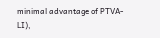minimal advantage of PTVA-LI),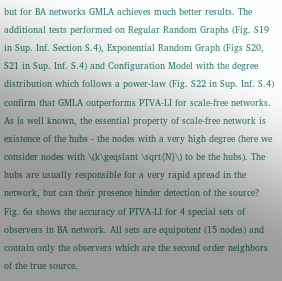but for BA networks GMLA achieves much better results. The additional tests performed on Regular Random Graphs (Fig. S19 in Sup. Inf. Section S.4), Exponential Random Graph (Figs S20, S21 in Sup. Inf. S.4) and Configuration Model with the degree distribution which follows a power-law (Fig. S22 in Sup. Inf. S.4) confirm that GMLA outperforms PTVA-LI for scale-free networks. As is well known, the essential property of scale-free network is existence of the hubs - the nodes with a very high degree (here we consider nodes with \(k\geqslant \sqrt{N}\) to be the hubs). The hubs are usually responsible for a very rapid spread in the network, but can their presence hinder detection of the source? Fig. 6a shows the accuracy of PTVA-LI for 4 special sets of observers in BA network. All sets are equipotent (15 nodes) and contain only the observers which are the second order neighbors of the true source.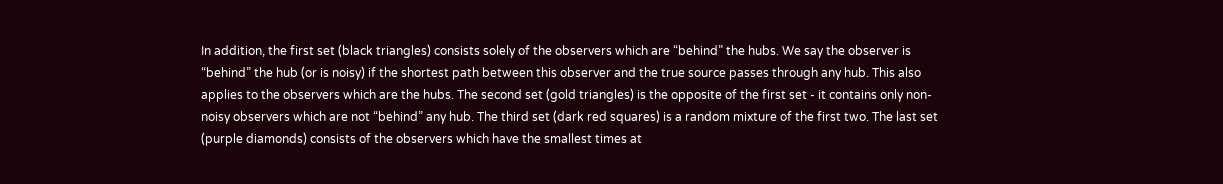In addition, the first set (black triangles) consists solely of the observers which are “behind” the hubs. We say the observer is “behind” the hub (or is noisy) if the shortest path between this observer and the true source passes through any hub. This also applies to the observers which are the hubs. The second set (gold triangles) is the opposite of the first set - it contains only non-noisy observers which are not “behind” any hub. The third set (dark red squares) is a random mixture of the first two. The last set (purple diamonds) consists of the observers which have the smallest times at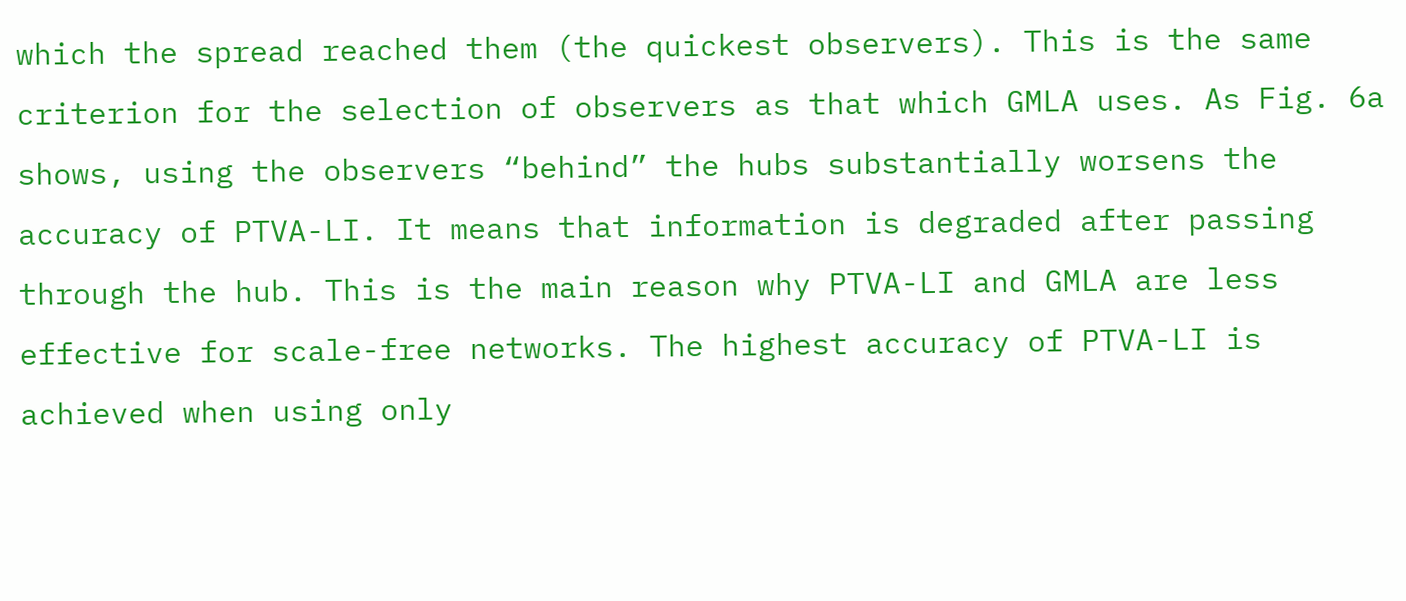which the spread reached them (the quickest observers). This is the same criterion for the selection of observers as that which GMLA uses. As Fig. 6a shows, using the observers “behind” the hubs substantially worsens the accuracy of PTVA-LI. It means that information is degraded after passing through the hub. This is the main reason why PTVA-LI and GMLA are less effective for scale-free networks. The highest accuracy of PTVA-LI is achieved when using only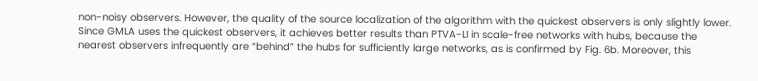non-noisy observers. However, the quality of the source localization of the algorithm with the quickest observers is only slightly lower. Since GMLA uses the quickest observers, it achieves better results than PTVA-LI in scale-free networks with hubs, because the nearest observers infrequently are “behind” the hubs for sufficiently large networks, as is confirmed by Fig. 6b. Moreover, this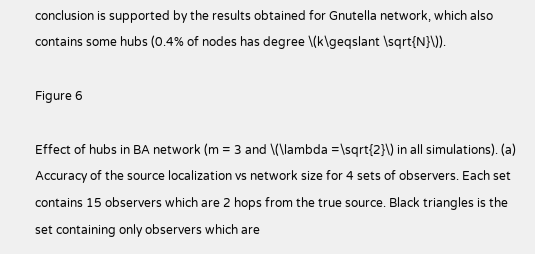conclusion is supported by the results obtained for Gnutella network, which also contains some hubs (0.4% of nodes has degree \(k\geqslant \sqrt{N}\)).

Figure 6

Effect of hubs in BA network (m = 3 and \(\lambda =\sqrt{2}\) in all simulations). (a) Accuracy of the source localization vs network size for 4 sets of observers. Each set contains 15 observers which are 2 hops from the true source. Black triangles is the set containing only observers which are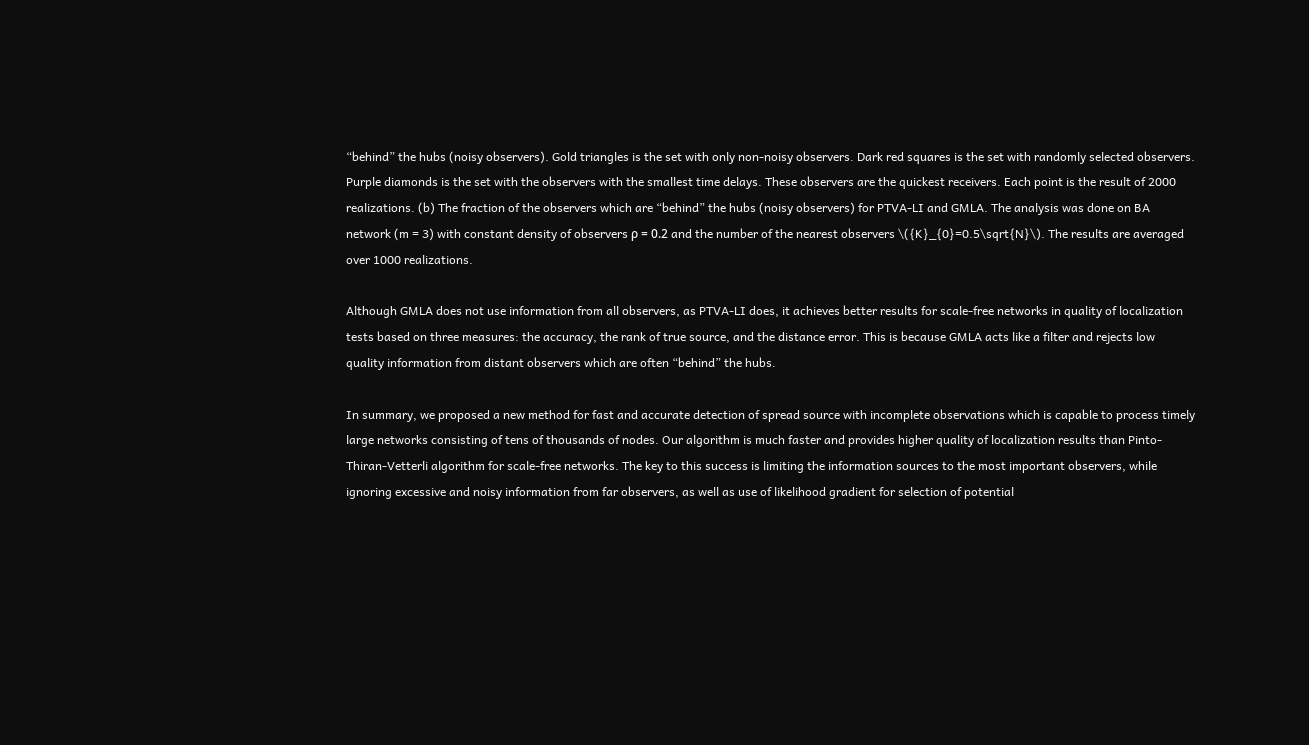“behind” the hubs (noisy observers). Gold triangles is the set with only non-noisy observers. Dark red squares is the set with randomly selected observers. Purple diamonds is the set with the observers with the smallest time delays. These observers are the quickest receivers. Each point is the result of 2000 realizations. (b) The fraction of the observers which are “behind” the hubs (noisy observers) for PTVA-LI and GMLA. The analysis was done on BA network (m = 3) with constant density of observers ρ = 0.2 and the number of the nearest observers \({K}_{0}=0.5\sqrt{N}\). The results are averaged over 1000 realizations.

Although GMLA does not use information from all observers, as PTVA-LI does, it achieves better results for scale-free networks in quality of localization tests based on three measures: the accuracy, the rank of true source, and the distance error. This is because GMLA acts like a filter and rejects low quality information from distant observers which are often “behind” the hubs.

In summary, we proposed a new method for fast and accurate detection of spread source with incomplete observations which is capable to process timely large networks consisting of tens of thousands of nodes. Our algorithm is much faster and provides higher quality of localization results than Pinto-Thiran-Vetterli algorithm for scale-free networks. The key to this success is limiting the information sources to the most important observers, while ignoring excessive and noisy information from far observers, as well as use of likelihood gradient for selection of potential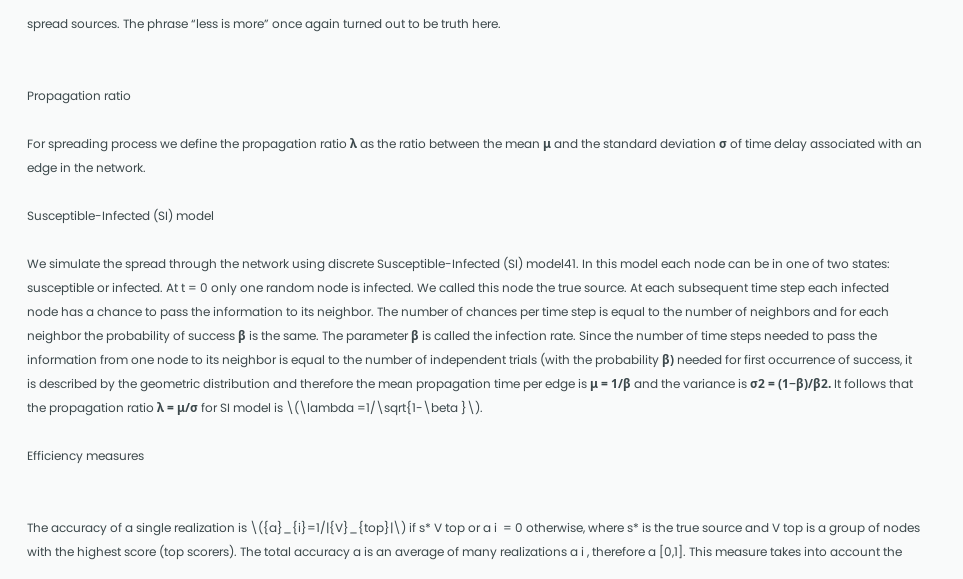spread sources. The phrase “less is more” once again turned out to be truth here.


Propagation ratio

For spreading process we define the propagation ratio λ as the ratio between the mean μ and the standard deviation σ of time delay associated with an edge in the network.

Susceptible-Infected (SI) model

We simulate the spread through the network using discrete Susceptible-Infected (SI) model41. In this model each node can be in one of two states: susceptible or infected. At t = 0 only one random node is infected. We called this node the true source. At each subsequent time step each infected node has a chance to pass the information to its neighbor. The number of chances per time step is equal to the number of neighbors and for each neighbor the probability of success β is the same. The parameter β is called the infection rate. Since the number of time steps needed to pass the information from one node to its neighbor is equal to the number of independent trials (with the probability β) needed for first occurrence of success, it is described by the geometric distribution and therefore the mean propagation time per edge is μ = 1/β and the variance is σ2 = (1−β)/β2. It follows that the propagation ratio λ = μ/σ for SI model is \(\lambda =1/\sqrt{1-\beta }\).

Efficiency measures


The accuracy of a single realization is \({a}_{i}=1/|{V}_{top}|\) if s* V top or a i  = 0 otherwise, where s* is the true source and V top is a group of nodes with the highest score (top scorers). The total accuracy a is an average of many realizations a i , therefore a [0,1]. This measure takes into account the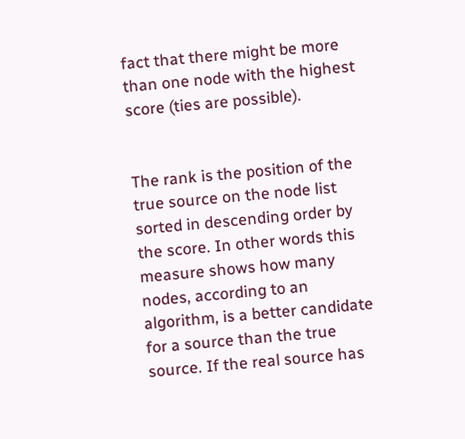fact that there might be more than one node with the highest score (ties are possible).


The rank is the position of the true source on the node list sorted in descending order by the score. In other words this measure shows how many nodes, according to an algorithm, is a better candidate for a source than the true source. If the real source has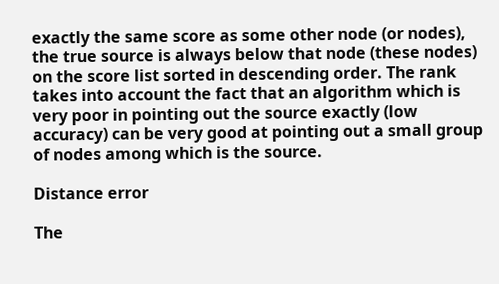exactly the same score as some other node (or nodes), the true source is always below that node (these nodes) on the score list sorted in descending order. The rank takes into account the fact that an algorithm which is very poor in pointing out the source exactly (low accuracy) can be very good at pointing out a small group of nodes among which is the source.

Distance error

The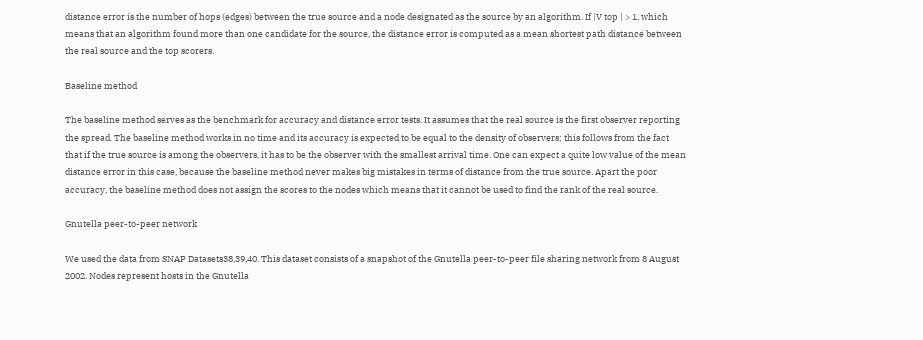distance error is the number of hops (edges) between the true source and a node designated as the source by an algorithm. If |V top | > 1, which means that an algorithm found more than one candidate for the source, the distance error is computed as a mean shortest path distance between the real source and the top scorers.

Baseline method

The baseline method serves as the benchmark for accuracy and distance error tests. It assumes that the real source is the first observer reporting the spread. The baseline method works in no time and its accuracy is expected to be equal to the density of observers; this follows from the fact that if the true source is among the observers, it has to be the observer with the smallest arrival time. One can expect a quite low value of the mean distance error in this case, because the baseline method never makes big mistakes in terms of distance from the true source. Apart the poor accuracy, the baseline method does not assign the scores to the nodes which means that it cannot be used to find the rank of the real source.

Gnutella peer-to-peer network

We used the data from SNAP Datasets38,39,40. This dataset consists of a snapshot of the Gnutella peer-to-peer file sharing network from 8 August 2002. Nodes represent hosts in the Gnutella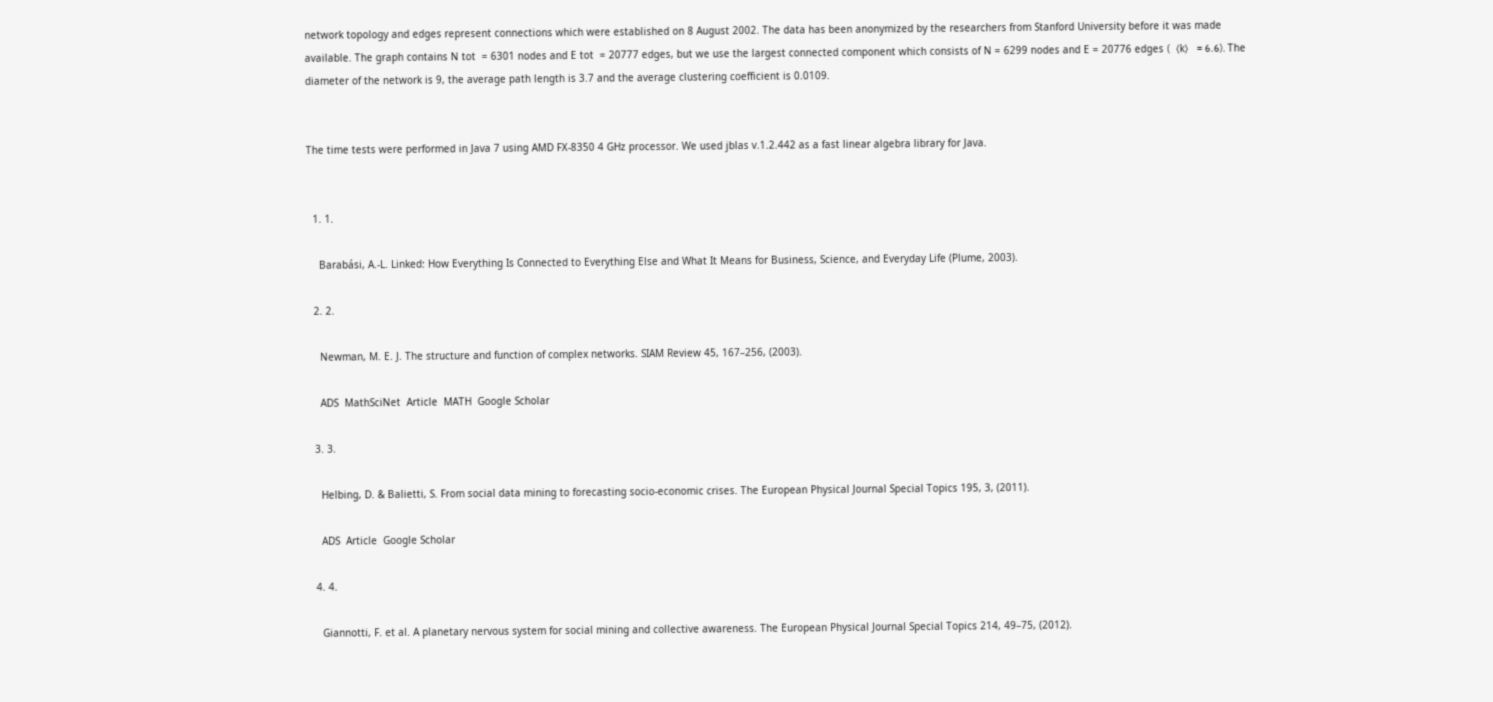network topology and edges represent connections which were established on 8 August 2002. The data has been anonymized by the researchers from Stanford University before it was made available. The graph contains N tot  = 6301 nodes and E tot  = 20777 edges, but we use the largest connected component which consists of N = 6299 nodes and E = 20776 edges (〈k〉 = 6.6). The diameter of the network is 9, the average path length is 3.7 and the average clustering coefficient is 0.0109.


The time tests were performed in Java 7 using AMD FX-8350 4 GHz processor. We used jblas v.1.2.442 as a fast linear algebra library for Java.


  1. 1.

    Barabási, A.-L. Linked: How Everything Is Connected to Everything Else and What It Means for Business, Science, and Everyday Life (Plume, 2003).

  2. 2.

    Newman, M. E. J. The structure and function of complex networks. SIAM Review 45, 167–256, (2003).

    ADS  MathSciNet  Article  MATH  Google Scholar

  3. 3.

    Helbing, D. & Balietti, S. From social data mining to forecasting socio-economic crises. The European Physical Journal Special Topics 195, 3, (2011).

    ADS  Article  Google Scholar

  4. 4.

    Giannotti, F. et al. A planetary nervous system for social mining and collective awareness. The European Physical Journal Special Topics 214, 49–75, (2012).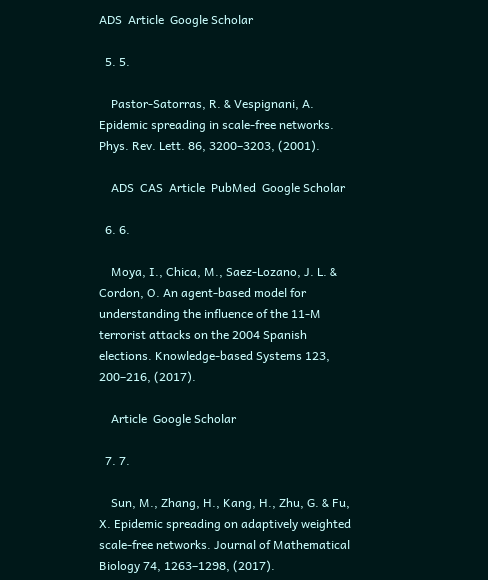ADS  Article  Google Scholar

  5. 5.

    Pastor-Satorras, R. & Vespignani, A. Epidemic spreading in scale-free networks. Phys. Rev. Lett. 86, 3200–3203, (2001).

    ADS  CAS  Article  PubMed  Google Scholar

  6. 6.

    Moya, I., Chica, M., Saez-Lozano, J. L. & Cordon, O. An agent-based model for understanding the influence of the 11-M terrorist attacks on the 2004 Spanish elections. Knowledge-based Systems 123, 200–216, (2017).

    Article  Google Scholar

  7. 7.

    Sun, M., Zhang, H., Kang, H., Zhu, G. & Fu, X. Epidemic spreading on adaptively weighted scale-free networks. Journal of Mathematical Biology 74, 1263–1298, (2017).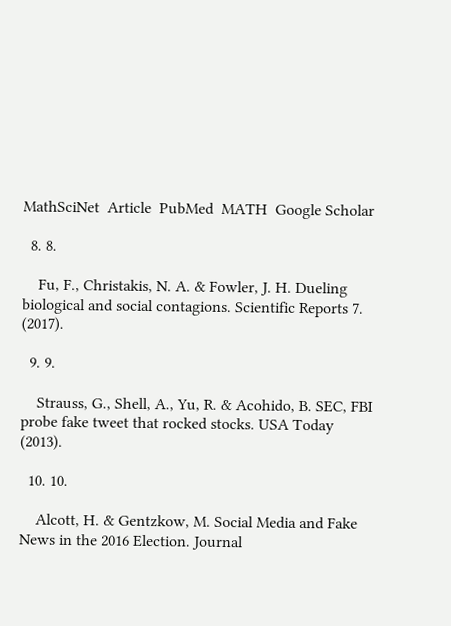MathSciNet  Article  PubMed  MATH  Google Scholar

  8. 8.

    Fu, F., Christakis, N. A. & Fowler, J. H. Dueling biological and social contagions. Scientific Reports 7. (2017).

  9. 9.

    Strauss, G., Shell, A., Yu, R. & Acohido, B. SEC, FBI probe fake tweet that rocked stocks. USA Today (2013).

  10. 10.

    Alcott, H. & Gentzkow, M. Social Media and Fake News in the 2016 Election. Journal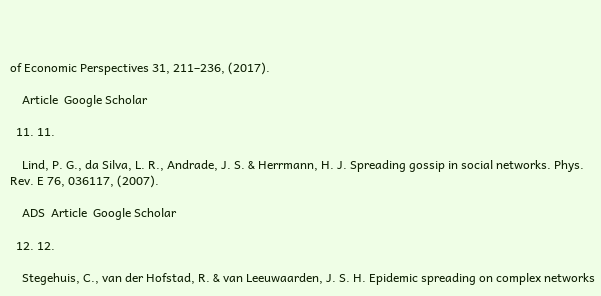of Economic Perspectives 31, 211–236, (2017).

    Article  Google Scholar

  11. 11.

    Lind, P. G., da Silva, L. R., Andrade, J. S. & Herrmann, H. J. Spreading gossip in social networks. Phys. Rev. E 76, 036117, (2007).

    ADS  Article  Google Scholar

  12. 12.

    Stegehuis, C., van der Hofstad, R. & van Leeuwaarden, J. S. H. Epidemic spreading on complex networks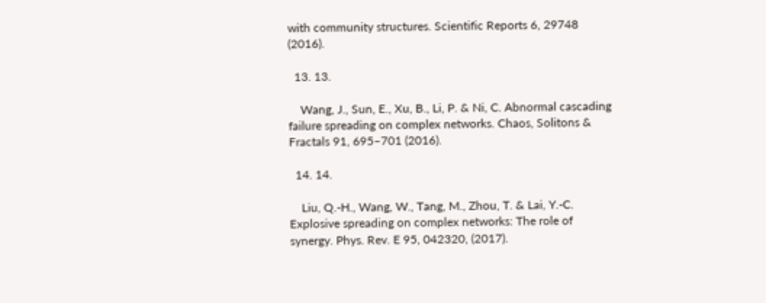with community structures. Scientific Reports 6, 29748 (2016).

  13. 13.

    Wang, J., Sun, E., Xu, B., Li, P. & Ni, C. Abnormal cascading failure spreading on complex networks. Chaos, Solitons & Fractals 91, 695–701 (2016).

  14. 14.

    Liu, Q.-H., Wang, W., Tang, M., Zhou, T. & Lai, Y.-C. Explosive spreading on complex networks: The role of synergy. Phys. Rev. E 95, 042320, (2017).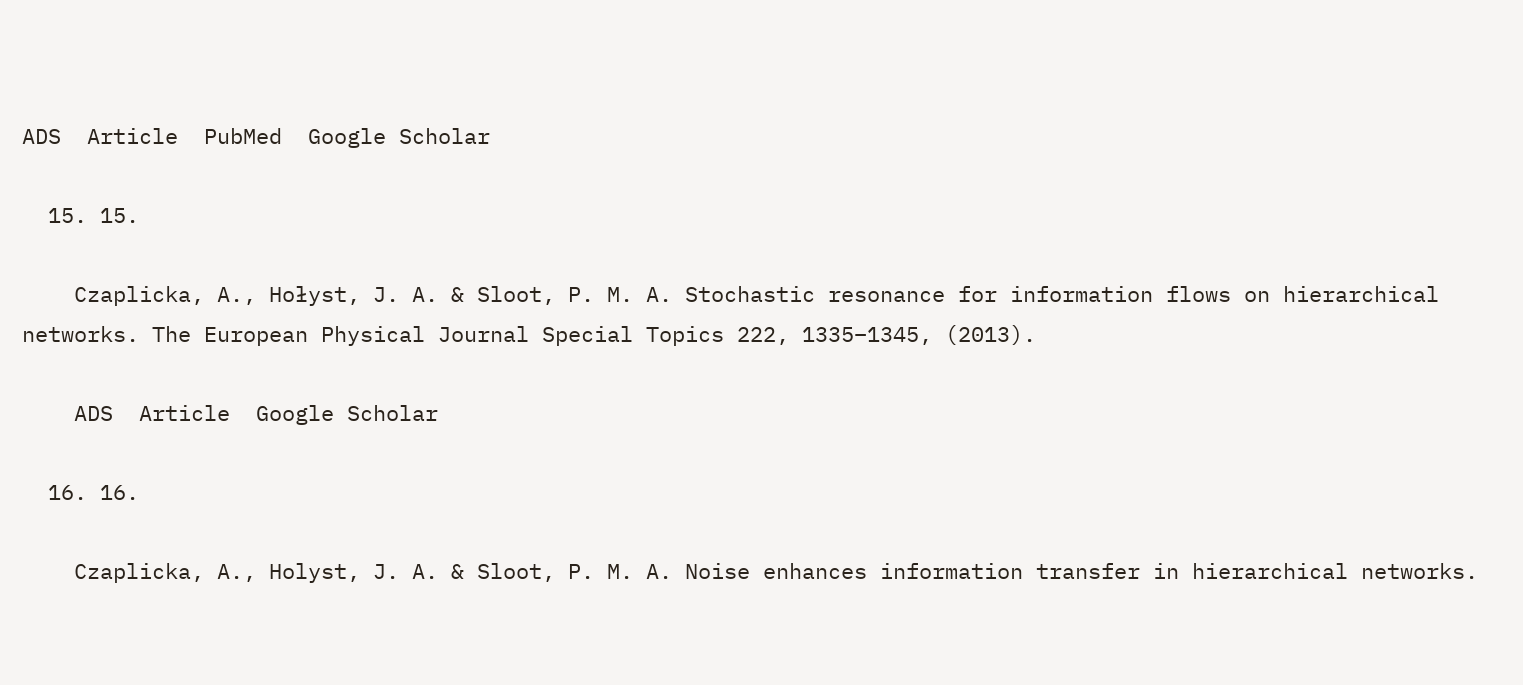ADS  Article  PubMed  Google Scholar

  15. 15.

    Czaplicka, A., Hołyst, J. A. & Sloot, P. M. A. Stochastic resonance for information flows on hierarchical networks. The European Physical Journal Special Topics 222, 1335–1345, (2013).

    ADS  Article  Google Scholar

  16. 16.

    Czaplicka, A., Holyst, J. A. & Sloot, P. M. A. Noise enhances information transfer in hierarchical networks.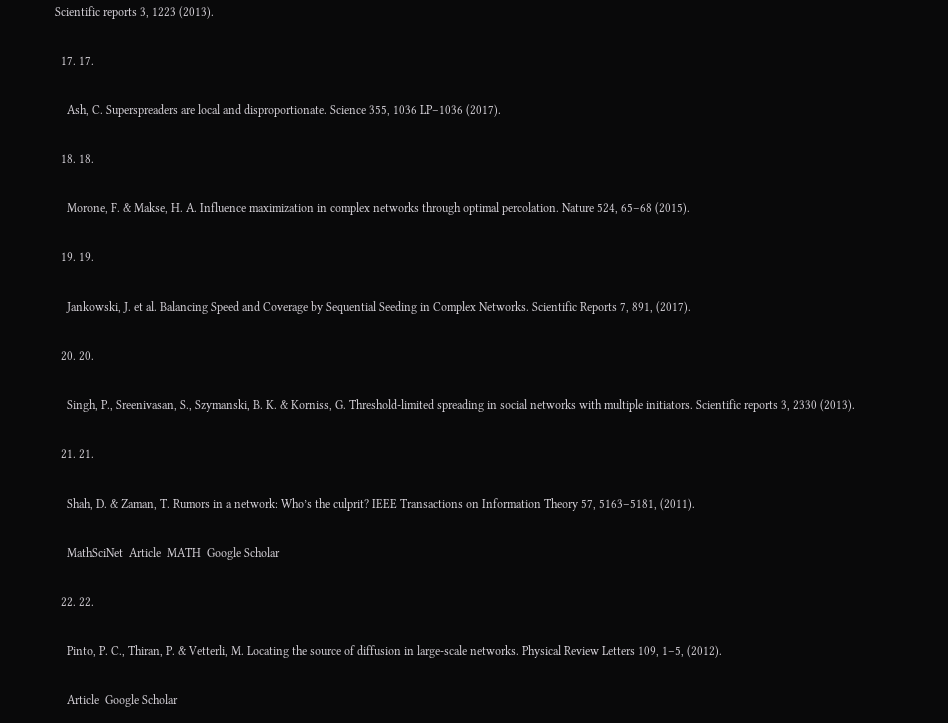Scientific reports 3, 1223 (2013).

  17. 17.

    Ash, C. Superspreaders are local and disproportionate. Science 355, 1036 LP–1036 (2017).

  18. 18.

    Morone, F. & Makse, H. A. Influence maximization in complex networks through optimal percolation. Nature 524, 65–68 (2015).

  19. 19.

    Jankowski, J. et al. Balancing Speed and Coverage by Sequential Seeding in Complex Networks. Scientific Reports 7, 891, (2017).

  20. 20.

    Singh, P., Sreenivasan, S., Szymanski, B. K. & Korniss, G. Threshold-limited spreading in social networks with multiple initiators. Scientific reports 3, 2330 (2013).

  21. 21.

    Shah, D. & Zaman, T. Rumors in a network: Who’s the culprit? IEEE Transactions on Information Theory 57, 5163–5181, (2011).

    MathSciNet  Article  MATH  Google Scholar

  22. 22.

    Pinto, P. C., Thiran, P. & Vetterli, M. Locating the source of diffusion in large-scale networks. Physical Review Letters 109, 1–5, (2012).

    Article  Google Scholar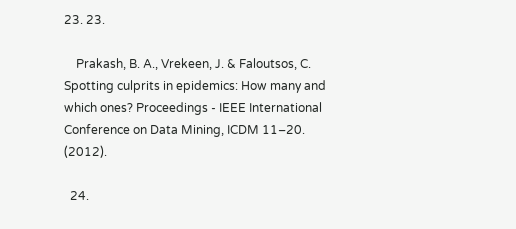23. 23.

    Prakash, B. A., Vrekeen, J. & Faloutsos, C. Spotting culprits in epidemics: How many and which ones? Proceedings - IEEE International Conference on Data Mining, ICDM 11–20. (2012).

  24.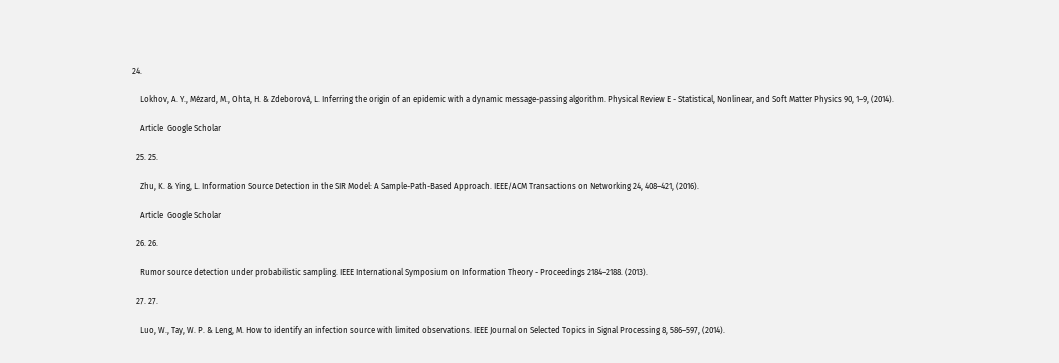24.

    Lokhov, A. Y., Mézard, M., Ohta, H. & Zdeborová, L. Inferring the origin of an epidemic with a dynamic message-passing algorithm. Physical Review E - Statistical, Nonlinear, and Soft Matter Physics 90, 1–9, (2014).

    Article  Google Scholar

  25. 25.

    Zhu, K. & Ying, L. Information Source Detection in the SIR Model: A Sample-Path-Based Approach. IEEE/ACM Transactions on Networking 24, 408–421, (2016).

    Article  Google Scholar

  26. 26.

    Rumor source detection under probabilistic sampling. IEEE International Symposium on Information Theory - Proceedings 2184–2188. (2013).

  27. 27.

    Luo, W., Tay, W. P. & Leng, M. How to identify an infection source with limited observations. IEEE Journal on Selected Topics in Signal Processing 8, 586–597, (2014).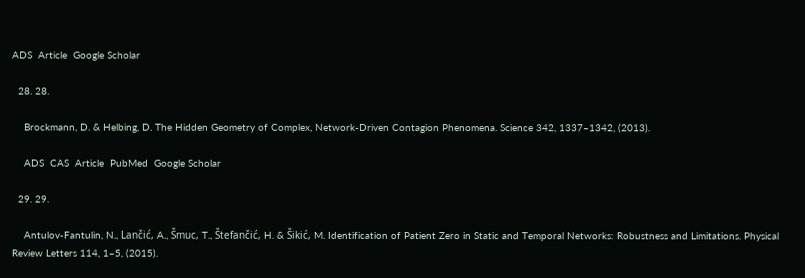ADS  Article  Google Scholar

  28. 28.

    Brockmann, D. & Helbing, D. The Hidden Geometry of Complex, Network-Driven Contagion Phenomena. Science 342, 1337–1342, (2013).

    ADS  CAS  Article  PubMed  Google Scholar

  29. 29.

    Antulov-Fantulin, N., Lančić, A., Šmuc, T., Štefančić, H. & Šikić, M. Identification of Patient Zero in Static and Temporal Networks: Robustness and Limitations. Physical Review Letters 114, 1–5, (2015).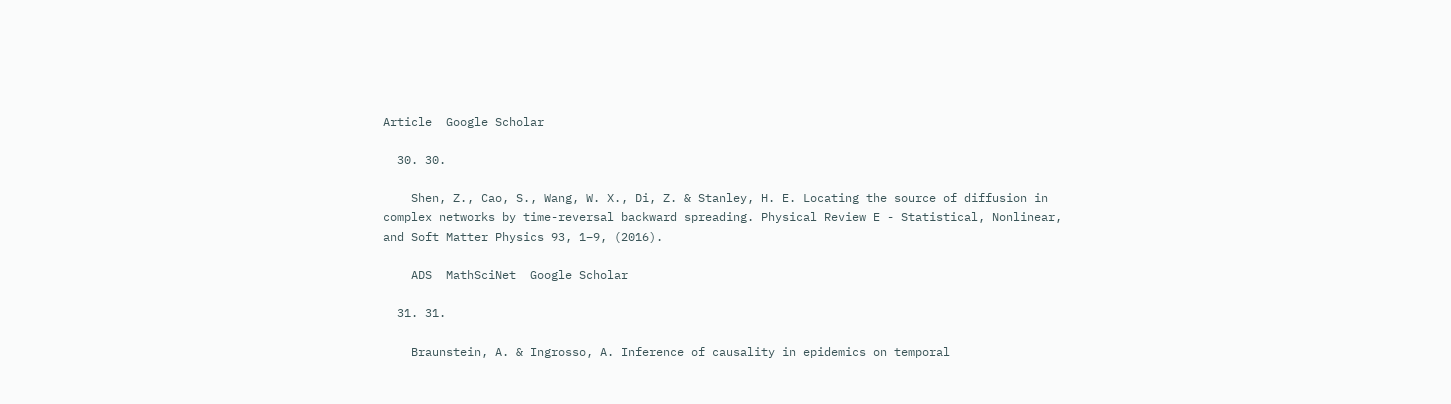Article  Google Scholar

  30. 30.

    Shen, Z., Cao, S., Wang, W. X., Di, Z. & Stanley, H. E. Locating the source of diffusion in complex networks by time-reversal backward spreading. Physical Review E - Statistical, Nonlinear, and Soft Matter Physics 93, 1–9, (2016).

    ADS  MathSciNet  Google Scholar

  31. 31.

    Braunstein, A. & Ingrosso, A. Inference of causality in epidemics on temporal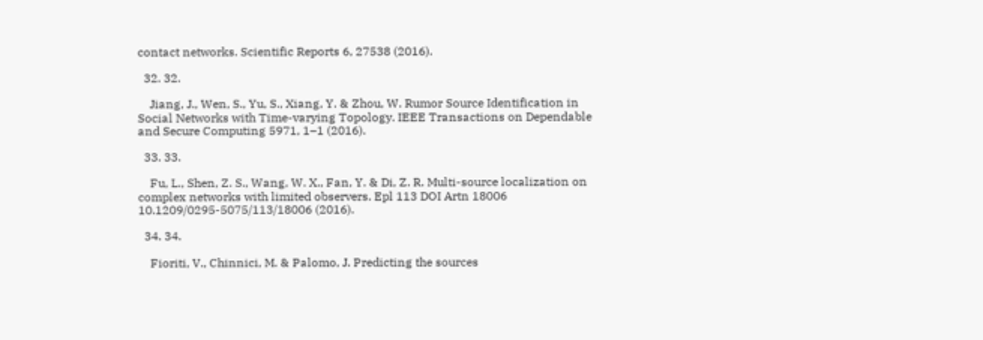contact networks. Scientific Reports 6, 27538 (2016).

  32. 32.

    Jiang, J., Wen, S., Yu, S., Xiang, Y. & Zhou, W. Rumor Source Identification in Social Networks with Time-varying Topology. IEEE Transactions on Dependable and Secure Computing 5971, 1–1 (2016).

  33. 33.

    Fu, L., Shen, Z. S., Wang, W. X., Fan, Y. & Di, Z. R. Multi-source localization on complex networks with limited observers. Epl 113 DOI Artn 18006 10.1209/0295-5075/113/18006 (2016).

  34. 34.

    Fioriti, V., Chinnici, M. & Palomo, J. Predicting the sources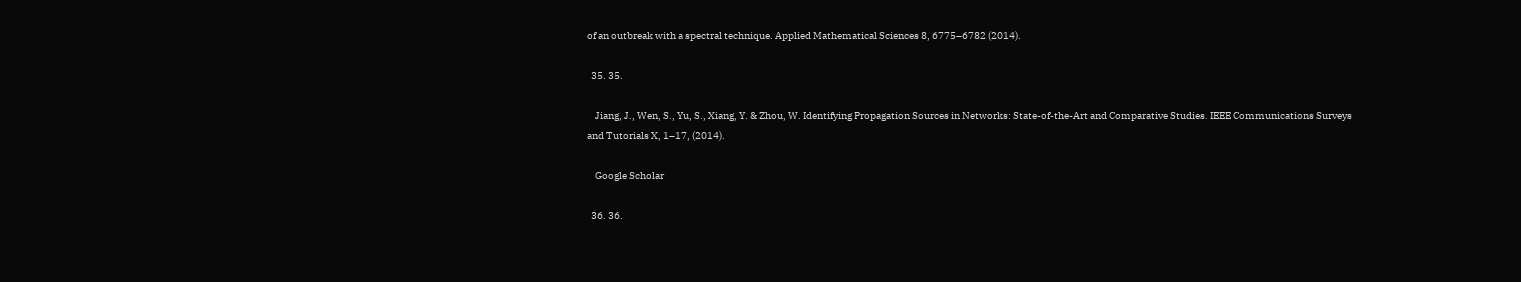of an outbreak with a spectral technique. Applied Mathematical Sciences 8, 6775–6782 (2014).

  35. 35.

    Jiang, J., Wen, S., Yu, S., Xiang, Y. & Zhou, W. Identifying Propagation Sources in Networks: State-of-the-Art and Comparative Studies. IEEE Communications Surveys and Tutorials X, 1–17, (2014).

    Google Scholar

  36. 36.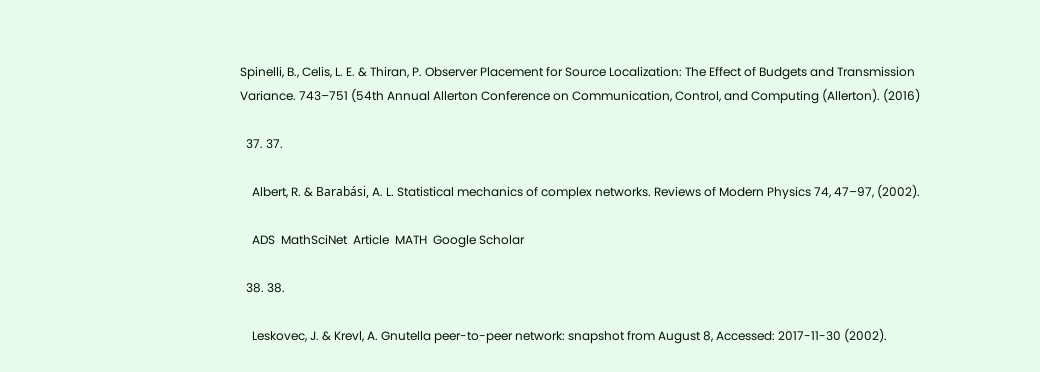Spinelli, B., Celis, L. E. & Thiran, P. Observer Placement for Source Localization: The Effect of Budgets and Transmission Variance. 743–751 (54th Annual Allerton Conference on Communication, Control, and Computing (Allerton). (2016)

  37. 37.

    Albert, R. & Barabási, A. L. Statistical mechanics of complex networks. Reviews of Modern Physics 74, 47–97, (2002).

    ADS  MathSciNet  Article  MATH  Google Scholar

  38. 38.

    Leskovec, J. & Krevl, A. Gnutella peer-to-peer network: snapshot from August 8, Accessed: 2017-11-30 (2002).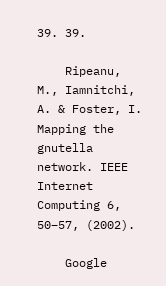39. 39.

    Ripeanu, M., Iamnitchi, A. & Foster, I. Mapping the gnutella network. IEEE Internet Computing 6, 50–57, (2002).

    Google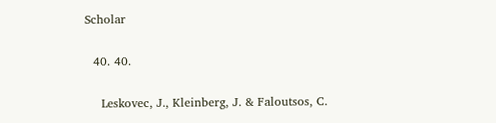Scholar

  40. 40.

    Leskovec, J., Kleinberg, J. & Faloutsos, C.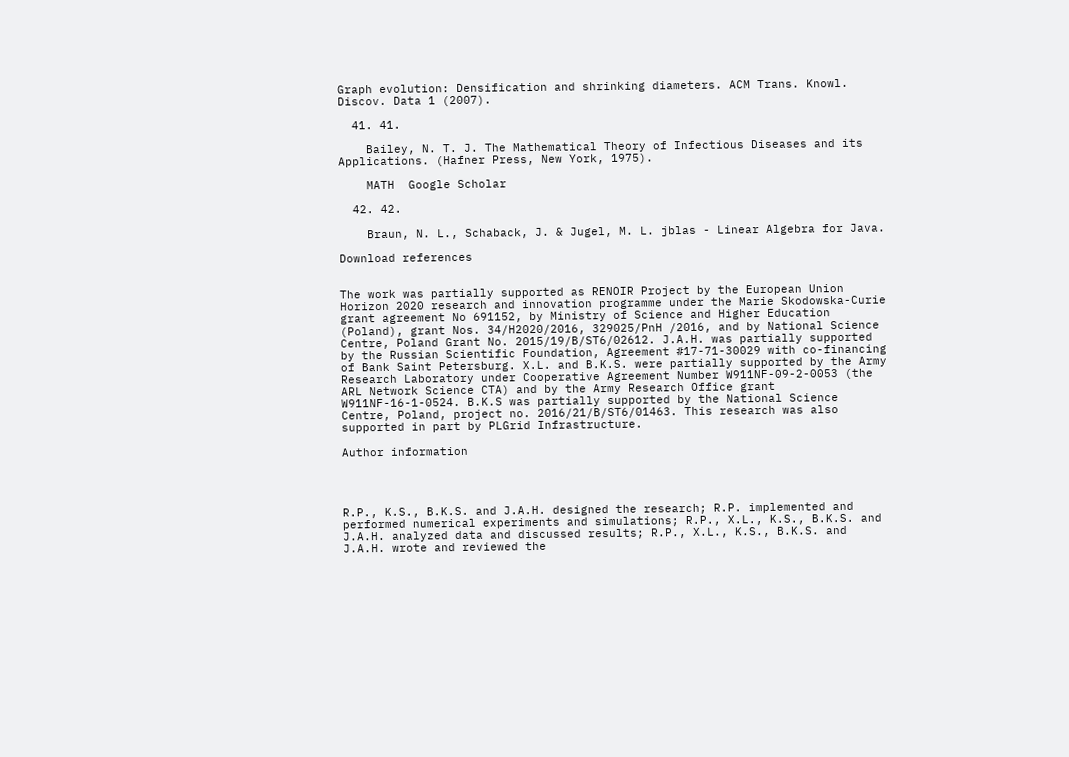Graph evolution: Densification and shrinking diameters. ACM Trans. Knowl. Discov. Data 1 (2007).

  41. 41.

    Bailey, N. T. J. The Mathematical Theory of Infectious Diseases and its Applications. (Hafner Press, New York, 1975).

    MATH  Google Scholar

  42. 42.

    Braun, N. L., Schaback, J. & Jugel, M. L. jblas - Linear Algebra for Java.

Download references


The work was partially supported as RENOIR Project by the European Union Horizon 2020 research and innovation programme under the Marie Skodowska-Curie grant agreement No 691152, by Ministry of Science and Higher Education (Poland), grant Nos. 34/H2020/2016, 329025/PnH /2016, and by National Science Centre, Poland Grant No. 2015/19/B/ST6/02612. J.A.H. was partially supported by the Russian Scientific Foundation, Agreement #17-71-30029 with co-financing of Bank Saint Petersburg. X.L. and B.K.S. were partially supported by the Army Research Laboratory under Cooperative Agreement Number W911NF-09-2-0053 (the ARL Network Science CTA) and by the Army Research Office grant W911NF-16-1-0524. B.K.S was partially supported by the National Science Centre, Poland, project no. 2016/21/B/ST6/01463. This research was also supported in part by PLGrid Infrastructure.

Author information




R.P., K.S., B.K.S. and J.A.H. designed the research; R.P. implemented and performed numerical experiments and simulations; R.P., X.L., K.S., B.K.S. and J.A.H. analyzed data and discussed results; R.P., X.L., K.S., B.K.S. and J.A.H. wrote and reviewed the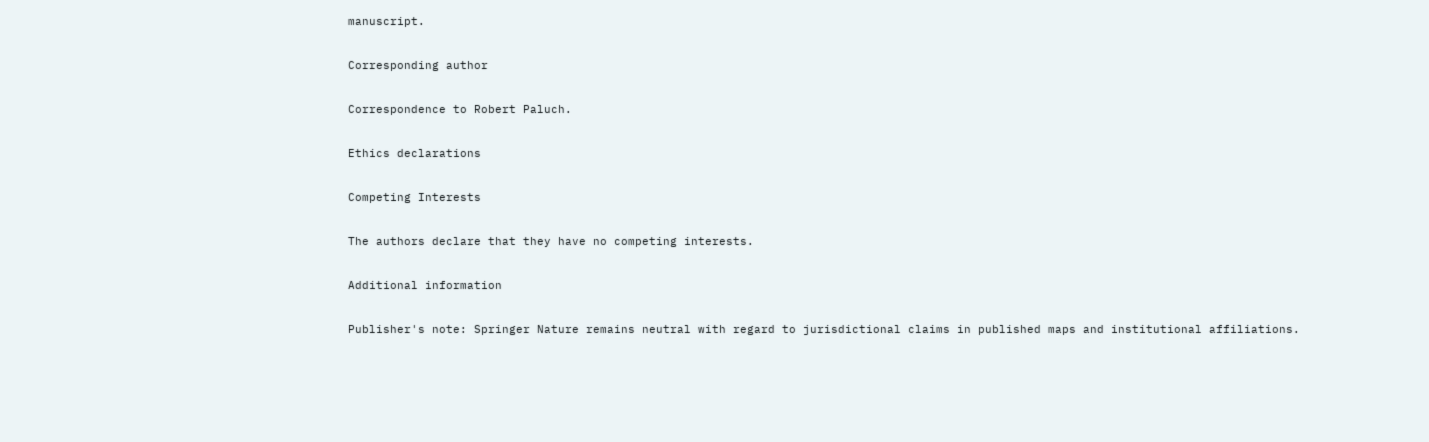manuscript.

Corresponding author

Correspondence to Robert Paluch.

Ethics declarations

Competing Interests

The authors declare that they have no competing interests.

Additional information

Publisher's note: Springer Nature remains neutral with regard to jurisdictional claims in published maps and institutional affiliations.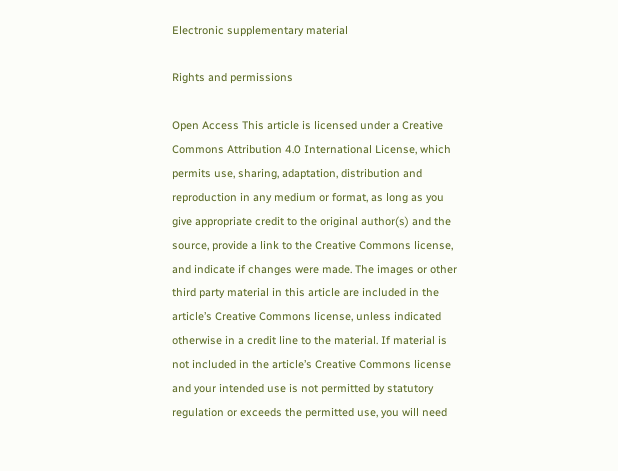Electronic supplementary material

Rights and permissions

Open Access This article is licensed under a Creative Commons Attribution 4.0 International License, which permits use, sharing, adaptation, distribution and reproduction in any medium or format, as long as you give appropriate credit to the original author(s) and the source, provide a link to the Creative Commons license, and indicate if changes were made. The images or other third party material in this article are included in the article’s Creative Commons license, unless indicated otherwise in a credit line to the material. If material is not included in the article’s Creative Commons license and your intended use is not permitted by statutory regulation or exceeds the permitted use, you will need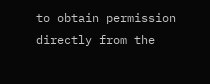to obtain permission directly from the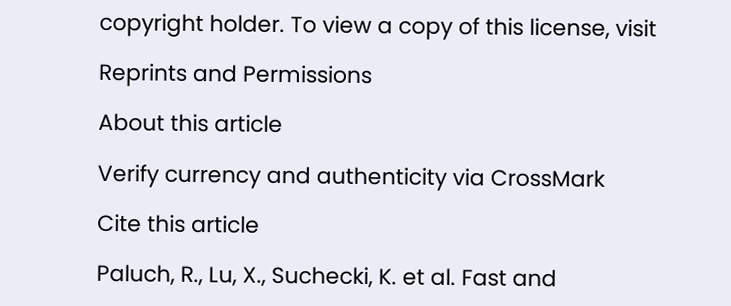copyright holder. To view a copy of this license, visit

Reprints and Permissions

About this article

Verify currency and authenticity via CrossMark

Cite this article

Paluch, R., Lu, X., Suchecki, K. et al. Fast and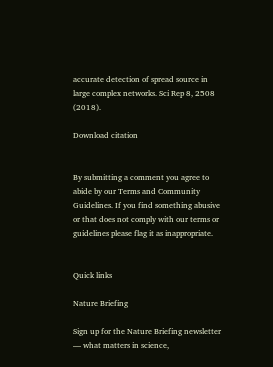accurate detection of spread source in large complex networks. Sci Rep 8, 2508 (2018).

Download citation


By submitting a comment you agree to abide by our Terms and Community Guidelines. If you find something abusive or that does not comply with our terms or guidelines please flag it as inappropriate.


Quick links

Nature Briefing

Sign up for the Nature Briefing newsletter — what matters in science,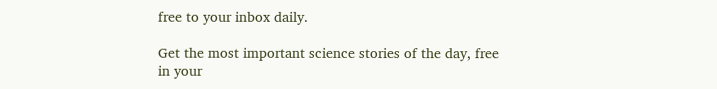free to your inbox daily.

Get the most important science stories of the day, free in your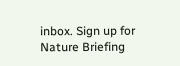inbox. Sign up for Nature Briefing